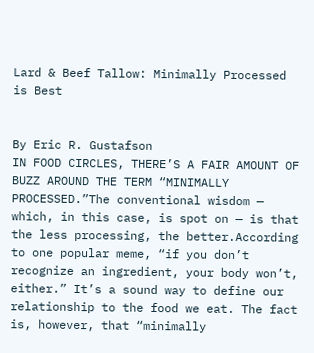Lard & Beef Tallow: Minimally Processed is Best


By Eric R. Gustafson
IN FOOD CIRCLES, THERE’S A FAIR AMOUNT OF BUZZ AROUND THE TERM “MINIMALLY PROCESSED.”The conventional wisdom — which, in this case, is spot on — is that the less processing, the better.According to one popular meme, “if you don’t recognize an ingredient, your body won’t, either.” It’s a sound way to define our relationship to the food we eat. The fact is, however, that “minimally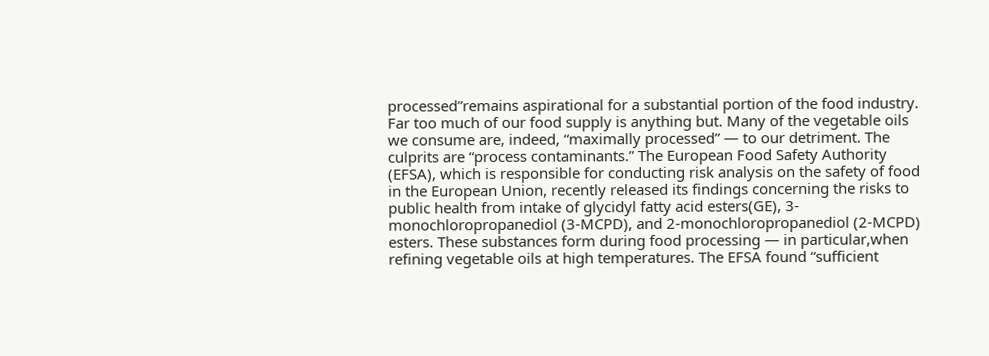processed”remains aspirational for a substantial portion of the food industry. Far too much of our food supply is anything but. Many of the vegetable oils we consume are, indeed, “maximally processed” — to our detriment. The culprits are “process contaminants.” The European Food Safety Authority (EFSA), which is responsible for conducting risk analysis on the safety of food in the European Union, recently released its findings concerning the risks to public health from intake of glycidyl fatty acid esters(GE), 3-monochloropropanediol (3-MCPD), and 2-monochloropropanediol (2-MCPD) esters. These substances form during food processing — in particular,when refining vegetable oils at high temperatures. The EFSA found “sufficient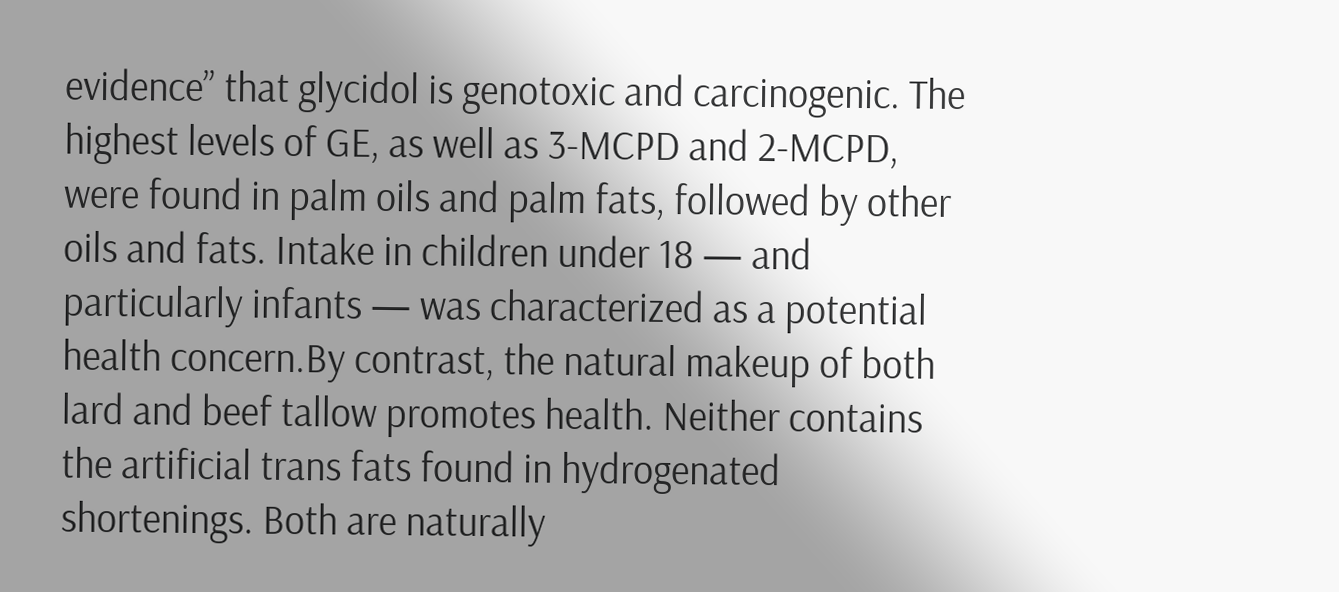evidence” that glycidol is genotoxic and carcinogenic. The highest levels of GE, as well as 3-MCPD and 2-MCPD, were found in palm oils and palm fats, followed by other oils and fats. Intake in children under 18 — and particularly infants — was characterized as a potential health concern.By contrast, the natural makeup of both lard and beef tallow promotes health. Neither contains the artificial trans fats found in hydrogenated shortenings. Both are naturally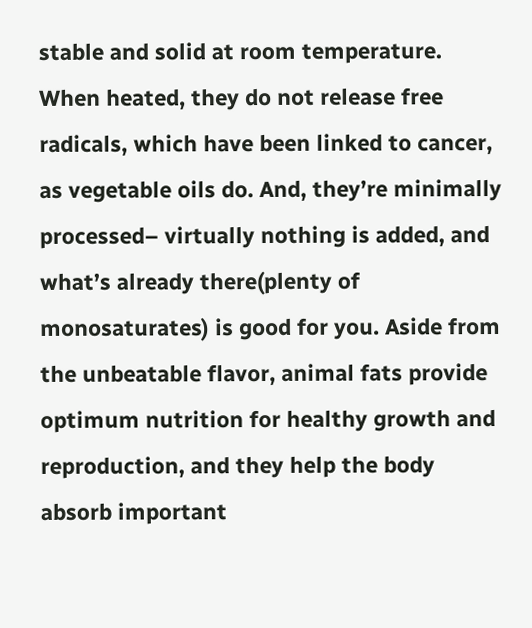stable and solid at room temperature. When heated, they do not release free radicals, which have been linked to cancer, as vegetable oils do. And, they’re minimally processed– virtually nothing is added, and what’s already there(plenty of monosaturates) is good for you. Aside from the unbeatable flavor, animal fats provide optimum nutrition for healthy growth and reproduction, and they help the body absorb important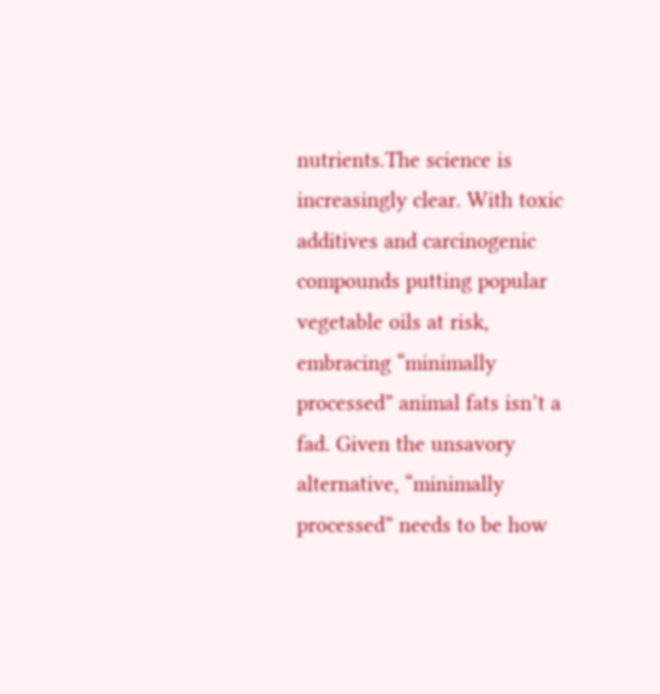nutrients.The science is increasingly clear. With toxic additives and carcinogenic compounds putting popular vegetable oils at risk, embracing “minimally processed” animal fats isn’t a fad. Given the unsavory alternative, “minimally processed” needs to be how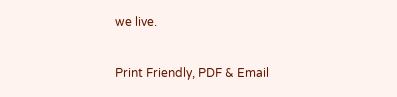we live.

Print Friendly, PDF & Email